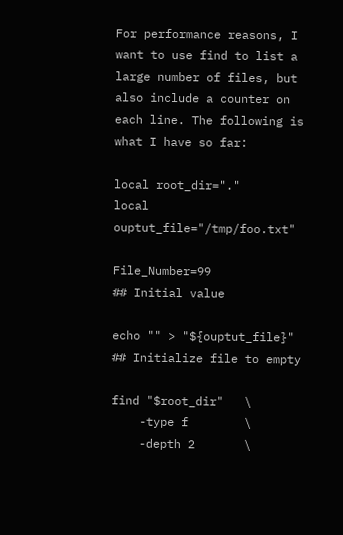For performance reasons, I want to use find to list a large number of files, but also include a counter on each line. The following is what I have so far:

local root_dir="."
local ouptut_file="/tmp/foo.txt"

File_Number=99              ## Initial value

echo "" > "${ouptut_file}"  ## Initialize file to empty

find "$root_dir"   \
    -type f        \
    -depth 2       \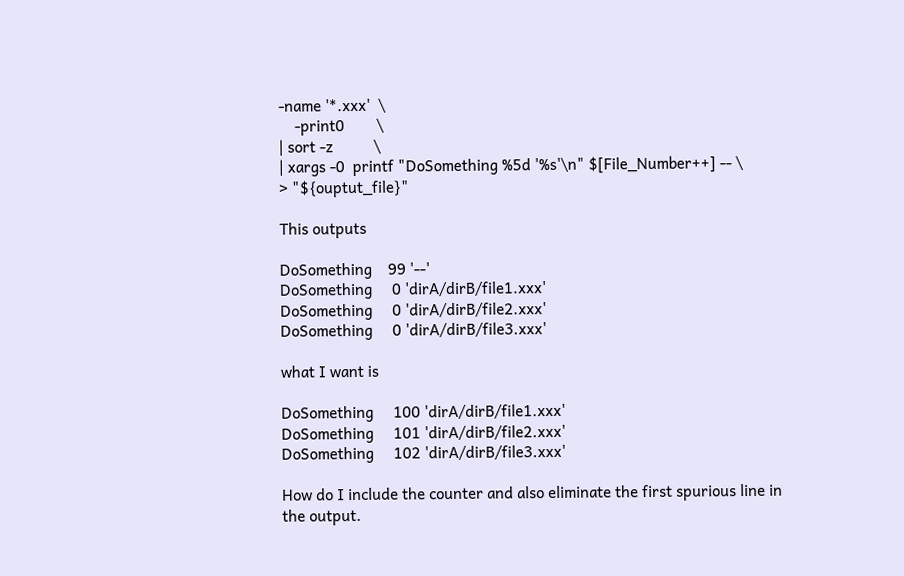-name '*.xxx'  \
    -print0        \
| sort -z          \
| xargs -0  printf "DoSomething %5d '%s'\n" $[File_Number++] -- \
> "${ouptut_file}"

This outputs

DoSomething    99 '--'
DoSomething     0 'dirA/dirB/file1.xxx'
DoSomething     0 'dirA/dirB/file2.xxx'
DoSomething     0 'dirA/dirB/file3.xxx'

what I want is

DoSomething     100 'dirA/dirB/file1.xxx'
DoSomething     101 'dirA/dirB/file2.xxx'
DoSomething     102 'dirA/dirB/file3.xxx'

How do I include the counter and also eliminate the first spurious line in the output.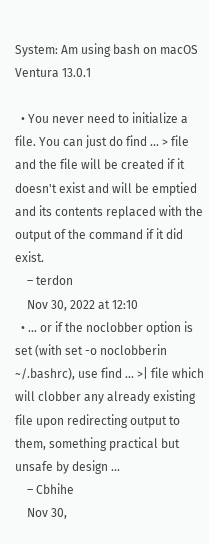System: Am using bash on macOS Ventura 13.0.1

  • You never need to initialize a file. You can just do find ... > file and the file will be created if it doesn't exist and will be emptied and its contents replaced with the output of the command if it did exist.
    – terdon
    Nov 30, 2022 at 12:10
  • ... or if the noclobber option is set (with set -o noclobberin ~/.bashrc), use find ... >| file which will clobber any already existing file upon redirecting output to them, something practical but unsafe by design ...
    – Cbhihe
    Nov 30,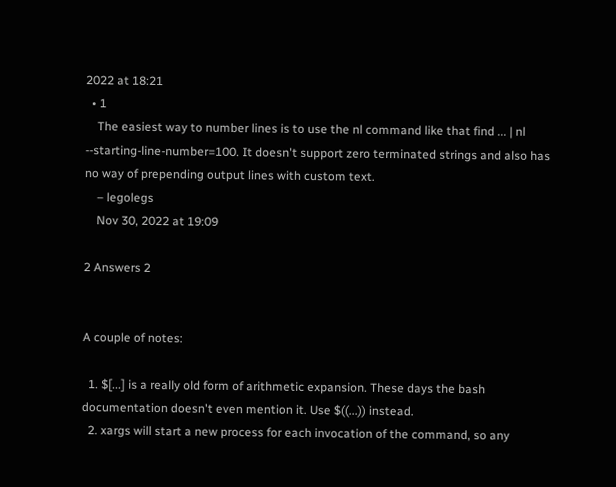2022 at 18:21
  • 1
    The easiest way to number lines is to use the nl command like that find ... | nl --starting-line-number=100. It doesn't support zero terminated strings and also has no way of prepending output lines with custom text.
    – legolegs
    Nov 30, 2022 at 19:09

2 Answers 2


A couple of notes:

  1. $[...] is a really old form of arithmetic expansion. These days the bash documentation doesn't even mention it. Use $((...)) instead.
  2. xargs will start a new process for each invocation of the command, so any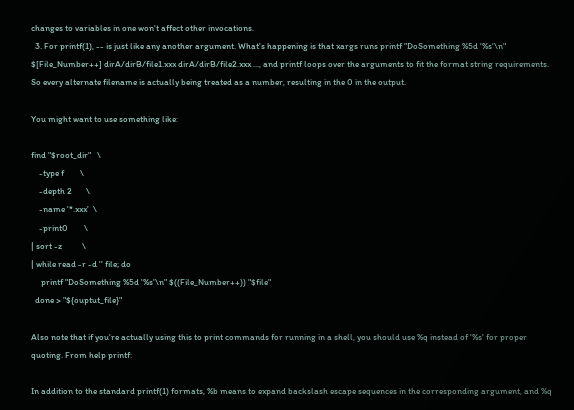changes to variables in one won't affect other invocations.
  3. For printf(1), -- is just like any another argument. What's happening is that xargs runs printf "DoSomething %5d '%s'\n" $[File_Number++] dirA/dirB/file1.xxx dirA/dirB/file2.xxx ..., and printf loops over the arguments to fit the format string requirements. So every alternate filename is actually being treated as a number, resulting in the 0 in the output.

You might want to use something like:

find "$root_dir"   \
    -type f        \
    -depth 2       \
    -name '*.xxx'  \
    -print0        \
| sort -z          \
| while read -r -d '' file; do
     printf "DoSomething %5d '%s'\n" $((File_Number++)) "$file"
  done > "${ouptut_file}"

Also note that if you're actually using this to print commands for running in a shell, you should use %q instead of '%s' for proper quoting. From help printf:

In addition to the standard printf(1) formats, %b means to expand backslash escape sequences in the corresponding argument, and %q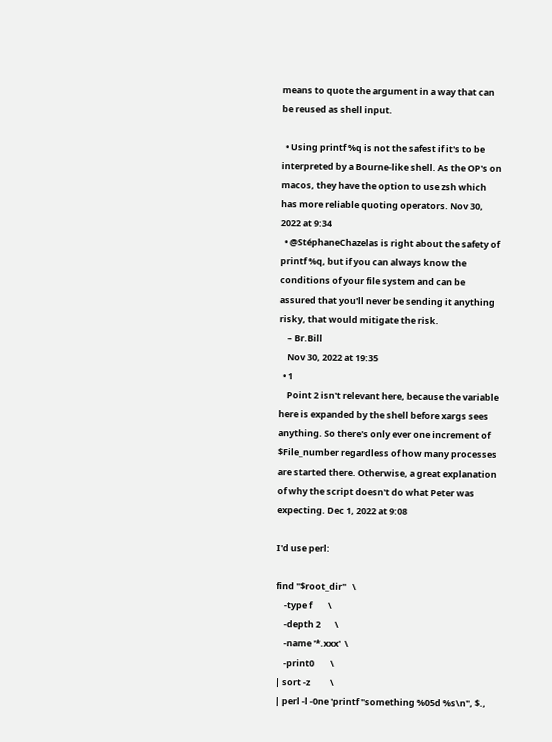means to quote the argument in a way that can be reused as shell input.

  • Using printf %q is not the safest if it's to be interpreted by a Bourne-like shell. As the OP's on macos, they have the option to use zsh which has more reliable quoting operators. Nov 30, 2022 at 9:34
  • @StéphaneChazelas is right about the safety of printf %q, but if you can always know the conditions of your file system and can be assured that you'll never be sending it anything risky, that would mitigate the risk.
    – Br.Bill
    Nov 30, 2022 at 19:35
  • 1
    Point 2 isn't relevant here, because the variable here is expanded by the shell before xargs sees anything. So there's only ever one increment of $File_number regardless of how many processes are started there. Otherwise, a great explanation of why the script doesn't do what Peter was expecting. Dec 1, 2022 at 9:08

I'd use perl:

find "$root_dir"   \
    -type f        \
    -depth 2       \
    -name '*.xxx'  \
    -print0        \
| sort -z          \
| perl -l -0ne 'printf "something %05d %s\n", $.,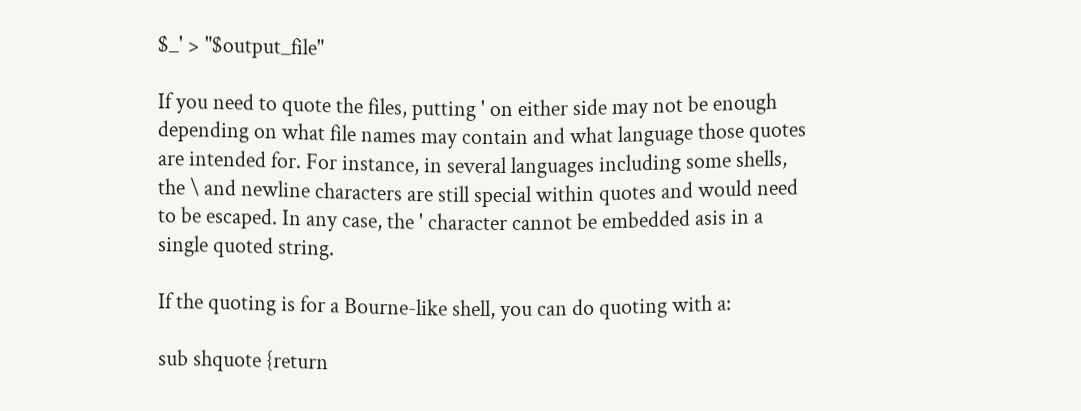$_' > "$output_file"

If you need to quote the files, putting ' on either side may not be enough depending on what file names may contain and what language those quotes are intended for. For instance, in several languages including some shells, the \ and newline characters are still special within quotes and would need to be escaped. In any case, the ' character cannot be embedded asis in a single quoted string.

If the quoting is for a Bourne-like shell, you can do quoting with a:

sub shquote {return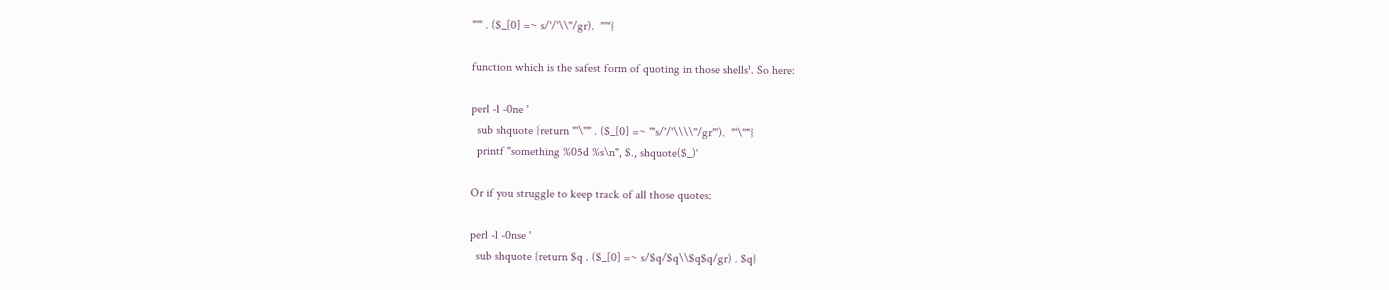"'" . ($_[0] =~ s/'/'\\''/gr).  "'"}

function which is the safest form of quoting in those shells¹. So here:

perl -l -0ne '
  sub shquote {return "'\''" . ($_[0] =~ '"s/'/'\\\\''/gr"').  "'\''"}
  printf "something %05d %s\n", $., shquote($_)'

Or if you struggle to keep track of all those quotes:

perl -l -0nse '
  sub shquote {return $q . ($_[0] =~ s/$q/$q\\$q$q/gr) . $q}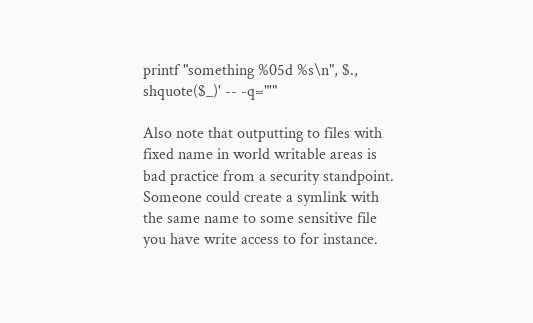printf "something %05d %s\n", $., shquote($_)' -- -q="'"

Also note that outputting to files with fixed name in world writable areas is bad practice from a security standpoint. Someone could create a symlink with the same name to some sensitive file you have write access to for instance.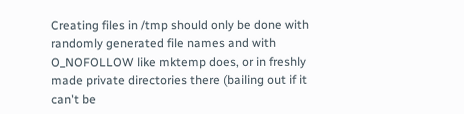Creating files in /tmp should only be done with randomly generated file names and with O_NOFOLLOW like mktemp does, or in freshly made private directories there (bailing out if it can't be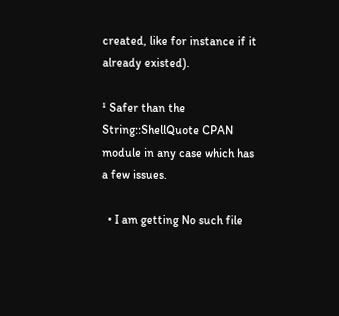created, like for instance if it already existed).

¹ Safer than the String::ShellQuote CPAN module in any case which has a few issues.

  • I am getting No such file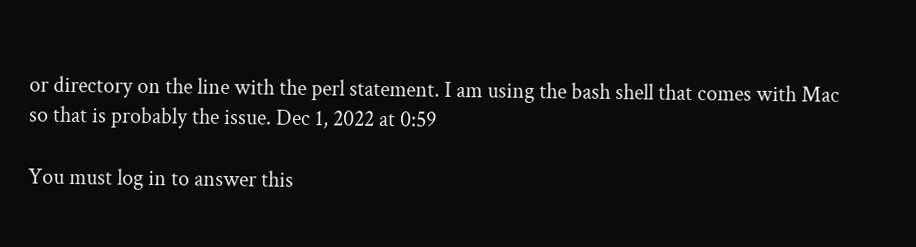or directory on the line with the perl statement. I am using the bash shell that comes with Mac so that is probably the issue. Dec 1, 2022 at 0:59

You must log in to answer this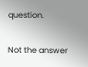question.

Not the answer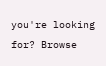you're looking for? Browse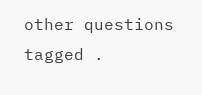other questions tagged .